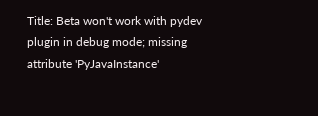Title: Beta won't work with pydev plugin in debug mode; missing attribute 'PyJavaInstance'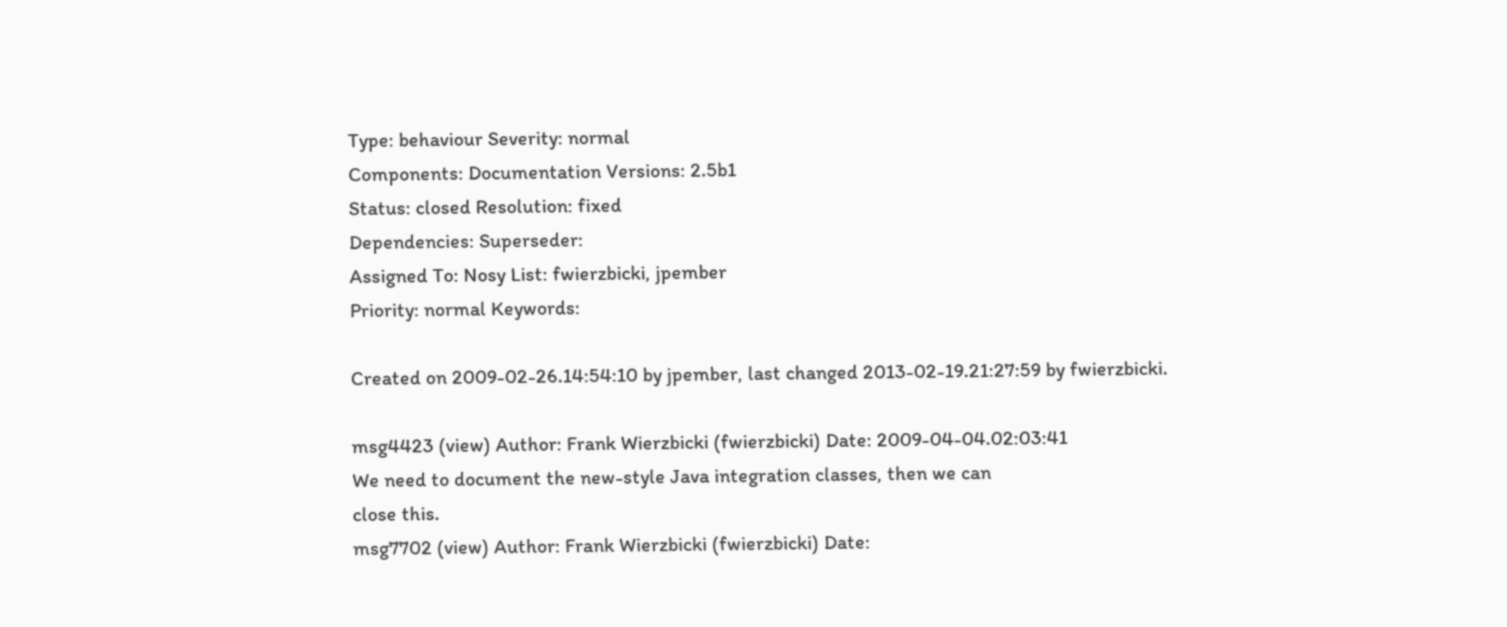Type: behaviour Severity: normal
Components: Documentation Versions: 2.5b1
Status: closed Resolution: fixed
Dependencies: Superseder:
Assigned To: Nosy List: fwierzbicki, jpember
Priority: normal Keywords:

Created on 2009-02-26.14:54:10 by jpember, last changed 2013-02-19.21:27:59 by fwierzbicki.

msg4423 (view) Author: Frank Wierzbicki (fwierzbicki) Date: 2009-04-04.02:03:41
We need to document the new-style Java integration classes, then we can
close this.
msg7702 (view) Author: Frank Wierzbicki (fwierzbicki) Date: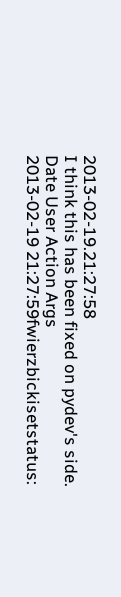2013-02-19.21:27:58
I think this has been fixed on pydev's side.
Date User Action Args
2013-02-19 21:27:59fwierzbickisetstatus: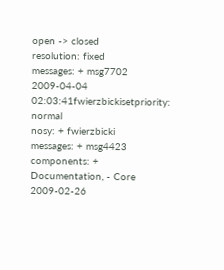open -> closed
resolution: fixed
messages: + msg7702
2009-04-04 02:03:41fwierzbickisetpriority: normal
nosy: + fwierzbicki
messages: + msg4423
components: + Documentation, - Core
2009-02-26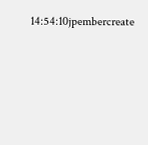14:54:10jpembercreate